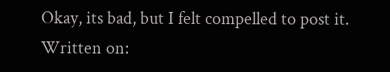Okay, its bad, but I felt compelled to post it. Written on: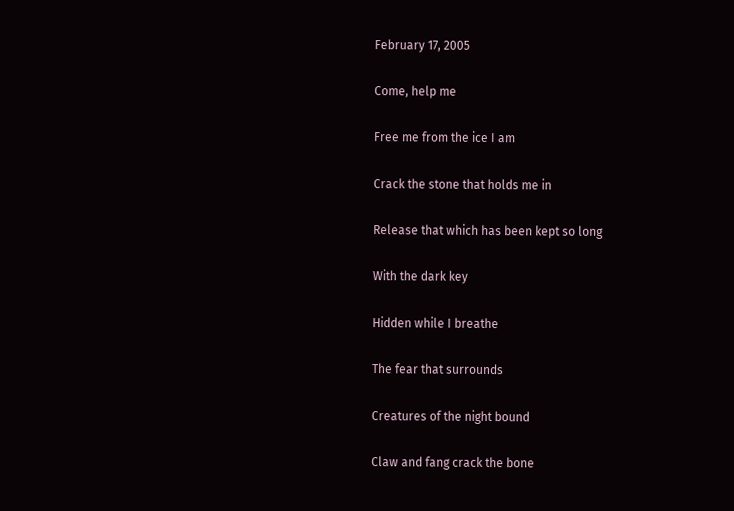February 17, 2005

Come, help me

Free me from the ice I am

Crack the stone that holds me in

Release that which has been kept so long

With the dark key

Hidden while I breathe

The fear that surrounds

Creatures of the night bound

Claw and fang crack the bone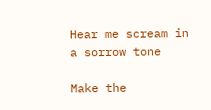Hear me scream in a sorrow tone

Make the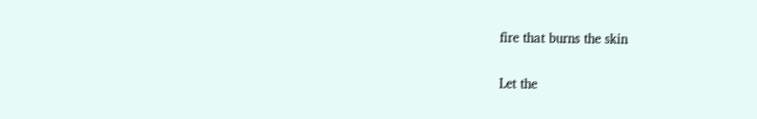fire that burns the skin

Let the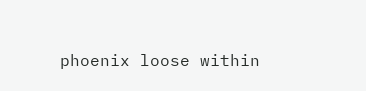phoenix loose within